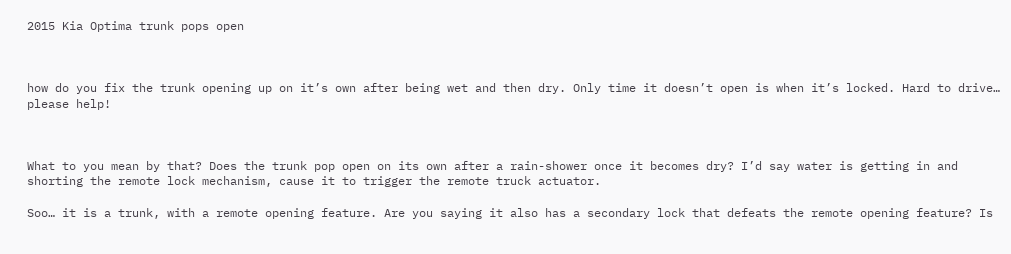2015 Kia Optima trunk pops open



how do you fix the trunk opening up on it’s own after being wet and then dry. Only time it doesn’t open is when it’s locked. Hard to drive… please help!



What to you mean by that? Does the trunk pop open on its own after a rain-shower once it becomes dry? I’d say water is getting in and shorting the remote lock mechanism, cause it to trigger the remote truck actuator.

Soo… it is a trunk, with a remote opening feature. Are you saying it also has a secondary lock that defeats the remote opening feature? Is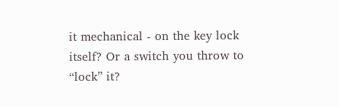it mechanical - on the key lock itself? Or a switch you throw to “lock” it?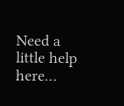Need a little help here…